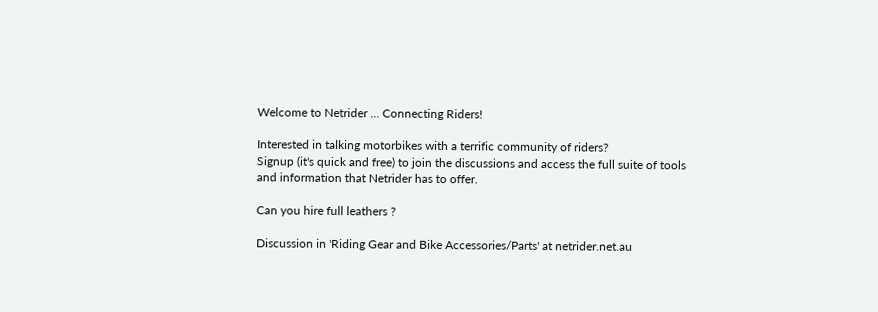Welcome to Netrider ... Connecting Riders!

Interested in talking motorbikes with a terrific community of riders?
Signup (it's quick and free) to join the discussions and access the full suite of tools and information that Netrider has to offer.

Can you hire full leathers ?

Discussion in 'Riding Gear and Bike Accessories/Parts' at netrider.net.au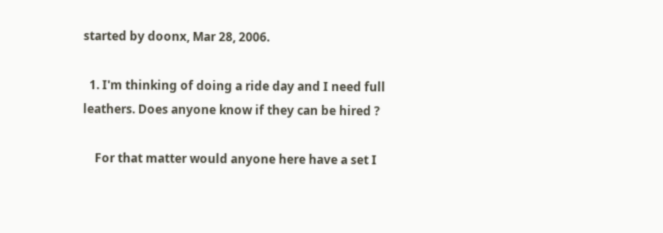started by doonx, Mar 28, 2006.

  1. I'm thinking of doing a ride day and I need full leathers. Does anyone know if they can be hired ?

    For that matter would anyone here have a set I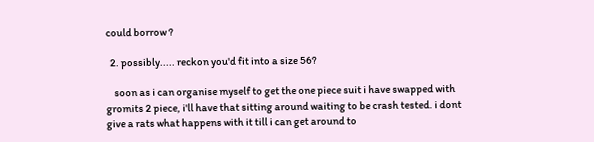could borrow ?

  2. possibly..... reckon you'd fit into a size 56?

    soon as i can organise myself to get the one piece suit i have swapped with gromits 2 piece, i'll have that sitting around waiting to be crash tested. i dont give a rats what happens with it till i can get around to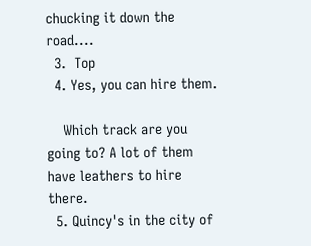chucking it down the road....
  3.  Top
  4. Yes, you can hire them.

    Which track are you going to? A lot of them have leathers to hire there.
  5. Quincy's in the city of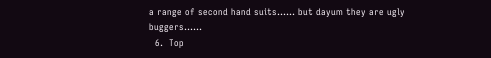a range of second hand suits...... but dayum they are ugly buggers......
  6.  Top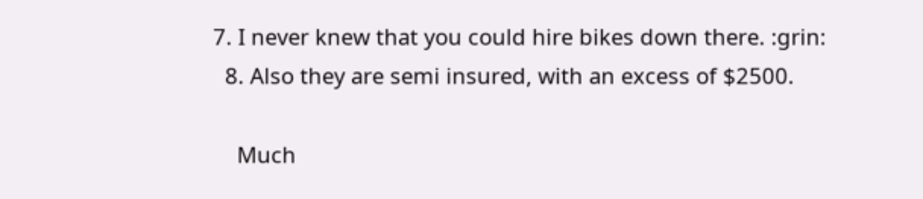7. I never knew that you could hire bikes down there. :grin:
  8. Also they are semi insured, with an excess of $2500.

    Much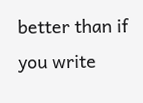better than if you write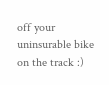off your uninsurable bike on the track :)